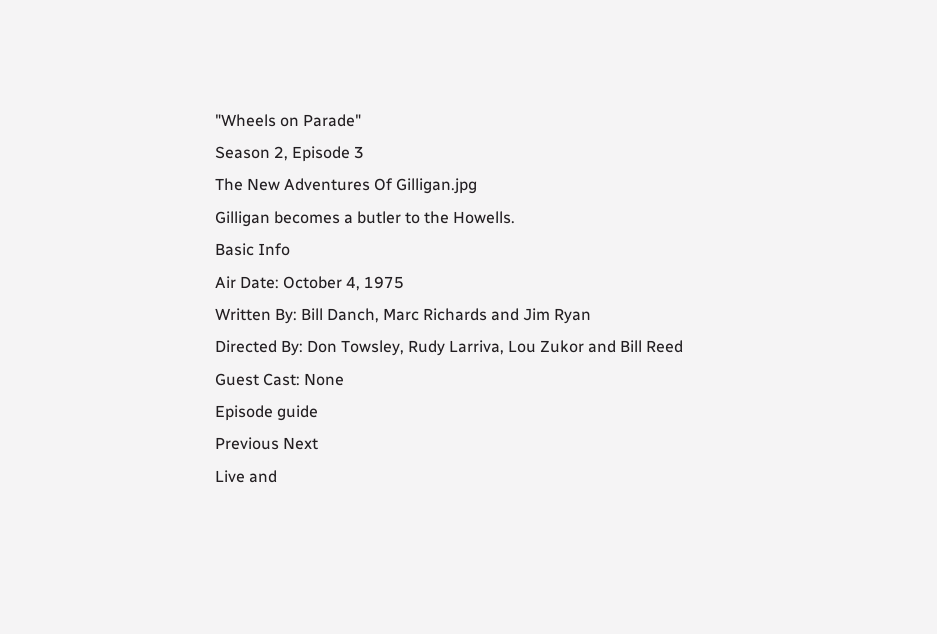"Wheels on Parade"
Season 2, Episode 3
The New Adventures Of Gilligan.jpg
Gilligan becomes a butler to the Howells.
Basic Info
Air Date: October 4, 1975
Written By: Bill Danch, Marc Richards and Jim Ryan
Directed By: Don Towsley, Rudy Larriva, Lou Zukor and Bill Reed
Guest Cast: None
Episode guide
Previous Next
Live and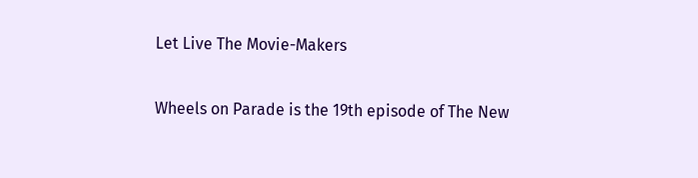Let Live The Movie-Makers

Wheels on Parade is the 19th episode of The New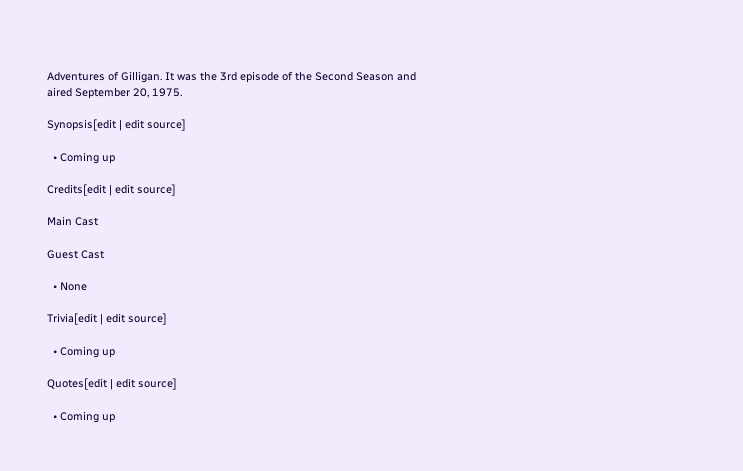Adventures of Gilligan. It was the 3rd episode of the Second Season and aired September 20, 1975.

Synopsis[edit | edit source]

  • Coming up

Credits[edit | edit source]

Main Cast

Guest Cast

  • None

Trivia[edit | edit source]

  • Coming up

Quotes[edit | edit source]

  • Coming up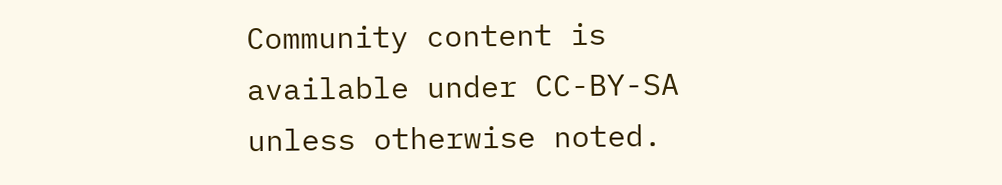Community content is available under CC-BY-SA unless otherwise noted.